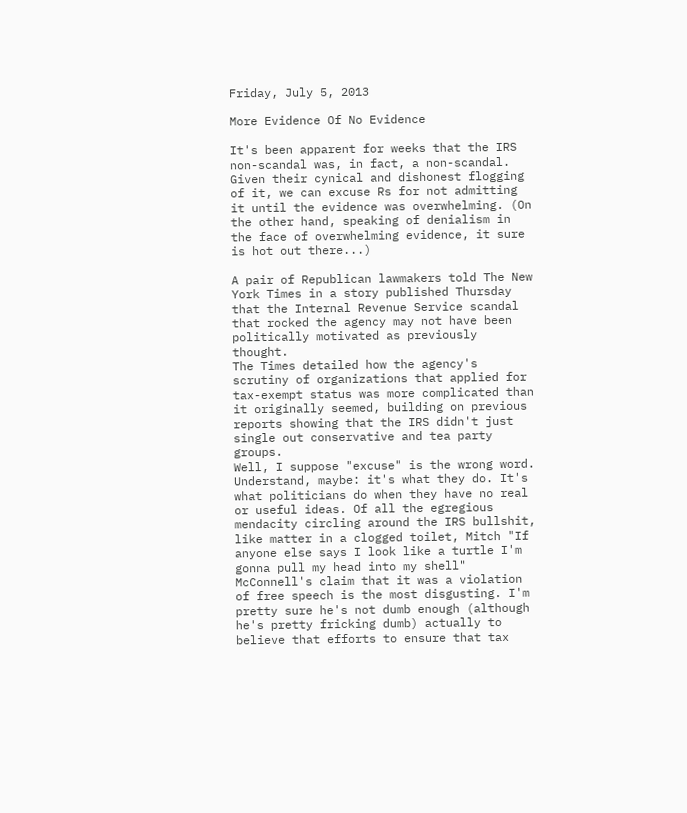Friday, July 5, 2013

More Evidence Of No Evidence

It's been apparent for weeks that the IRS non-scandal was, in fact, a non-scandal. Given their cynical and dishonest flogging of it, we can excuse Rs for not admitting it until the evidence was overwhelming. (On the other hand, speaking of denialism in the face of overwhelming evidence, it sure is hot out there...)

A pair of Republican lawmakers told The New York Times in a story published Thursday that the Internal Revenue Service scandal that rocked the agency may not have been politically motivated as previously thought.
The Times detailed how the agency's scrutiny of organizations that applied for tax-exempt status was more complicated than it originally seemed, building on previous reports showing that the IRS didn't just single out conservative and tea party groups.
Well, I suppose "excuse" is the wrong word. Understand, maybe: it's what they do. It's what politicians do when they have no real or useful ideas. Of all the egregious mendacity circling around the IRS bullshit, like matter in a clogged toilet, Mitch "If anyone else says I look like a turtle I'm gonna pull my head into my shell" McConnell's claim that it was a violation of free speech is the most disgusting. I'm pretty sure he's not dumb enough (although he's pretty fricking dumb) actually to believe that efforts to ensure that tax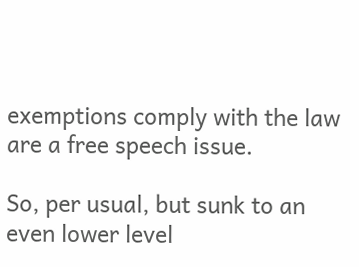exemptions comply with the law are a free speech issue.

So, per usual, but sunk to an even lower level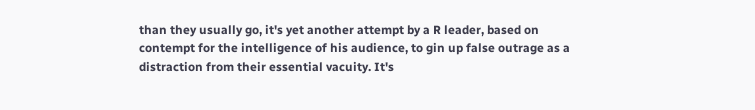than they usually go, it's yet another attempt by a R leader, based on contempt for the intelligence of his audience, to gin up false outrage as a distraction from their essential vacuity. It's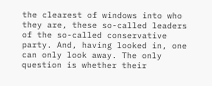the clearest of windows into who they are, these so-called leaders of the so-called conservative party. And, having looked in, one can only look away. The only question is whether their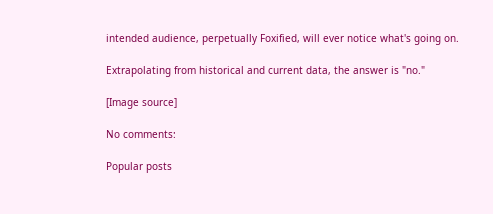intended audience, perpetually Foxified, will ever notice what's going on.

Extrapolating from historical and current data, the answer is "no."

[Image source]

No comments:

Popular posts